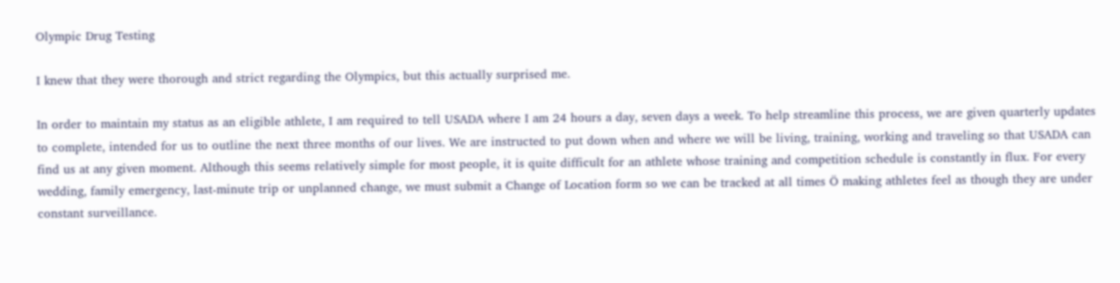Olympic Drug Testing

I knew that they were thorough and strict regarding the Olympics, but this actually surprised me.

In order to maintain my status as an eligible athlete, I am required to tell USADA where I am 24 hours a day, seven days a week. To help streamline this process, we are given quarterly updates to complete, intended for us to outline the next three months of our lives. We are instructed to put down when and where we will be living, training, working and traveling so that USADA can find us at any given moment. Although this seems relatively simple for most people, it is quite difficult for an athlete whose training and competition schedule is constantly in flux. For every wedding, family emergency, last-minute trip or unplanned change, we must submit a Change of Location form so we can be tracked at all times Ö making athletes feel as though they are under constant surveillance.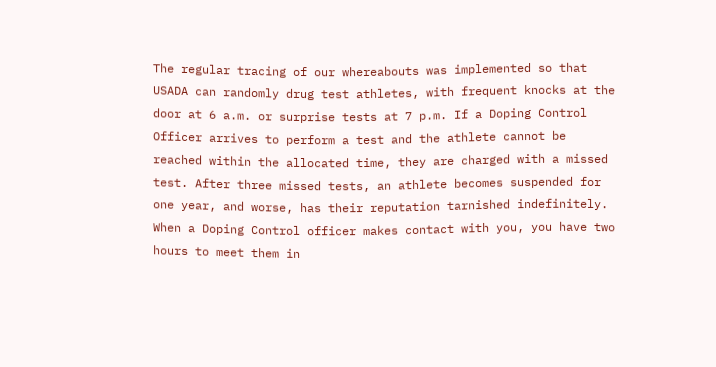The regular tracing of our whereabouts was implemented so that USADA can randomly drug test athletes, with frequent knocks at the door at 6 a.m. or surprise tests at 7 p.m. If a Doping Control Officer arrives to perform a test and the athlete cannot be reached within the allocated time, they are charged with a missed test. After three missed tests, an athlete becomes suspended for one year, and worse, has their reputation tarnished indefinitely.
When a Doping Control officer makes contact with you, you have two hours to meet them in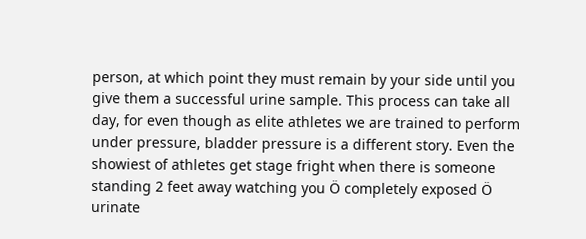person, at which point they must remain by your side until you give them a successful urine sample. This process can take all day, for even though as elite athletes we are trained to perform under pressure, bladder pressure is a different story. Even the showiest of athletes get stage fright when there is someone standing 2 feet away watching you Ö completely exposed Ö urinate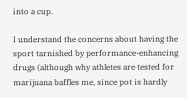into a cup.

I understand the concerns about having the sport tarnished by performance-enhancing drugs (although why athletes are tested for marijuana baffles me, since pot is hardly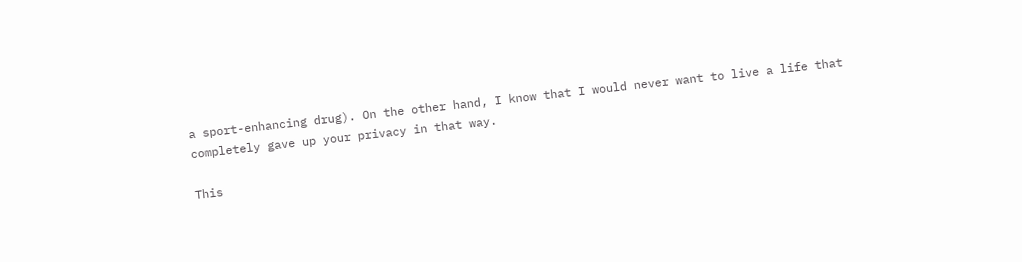a sport-enhancing drug). On the other hand, I know that I would never want to live a life that completely gave up your privacy in that way.

This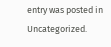entry was posted in Uncategorized.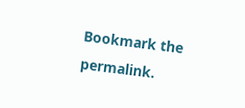Bookmark the permalink.